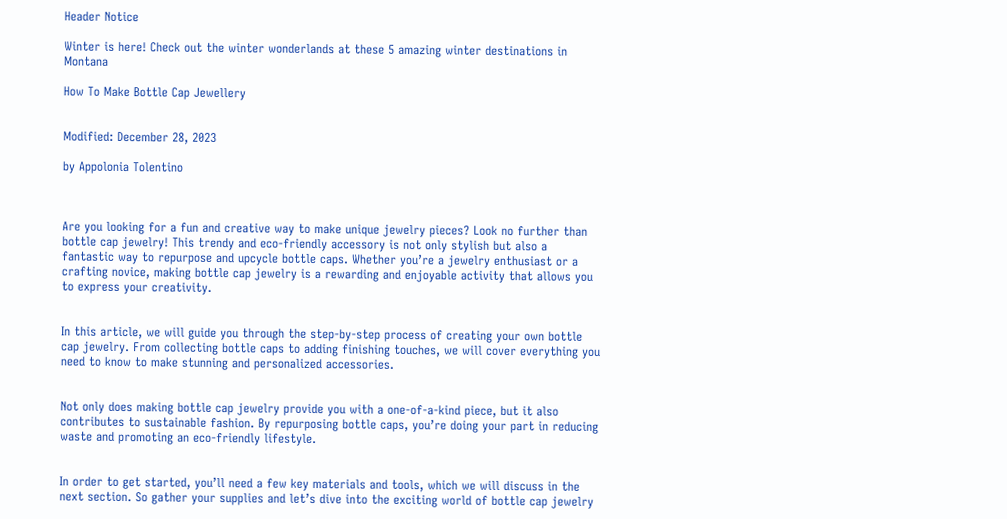Header Notice

Winter is here! Check out the winter wonderlands at these 5 amazing winter destinations in Montana

How To Make Bottle Cap Jewellery


Modified: December 28, 2023

by Appolonia Tolentino



Are you looking for a fun and creative way to make unique jewelry pieces? Look no further than bottle cap jewelry! This trendy and eco-friendly accessory is not only stylish but also a fantastic way to repurpose and upcycle bottle caps. Whether you’re a jewelry enthusiast or a crafting novice, making bottle cap jewelry is a rewarding and enjoyable activity that allows you to express your creativity.


In this article, we will guide you through the step-by-step process of creating your own bottle cap jewelry. From collecting bottle caps to adding finishing touches, we will cover everything you need to know to make stunning and personalized accessories.


Not only does making bottle cap jewelry provide you with a one-of-a-kind piece, but it also contributes to sustainable fashion. By repurposing bottle caps, you’re doing your part in reducing waste and promoting an eco-friendly lifestyle.


In order to get started, you’ll need a few key materials and tools, which we will discuss in the next section. So gather your supplies and let’s dive into the exciting world of bottle cap jewelry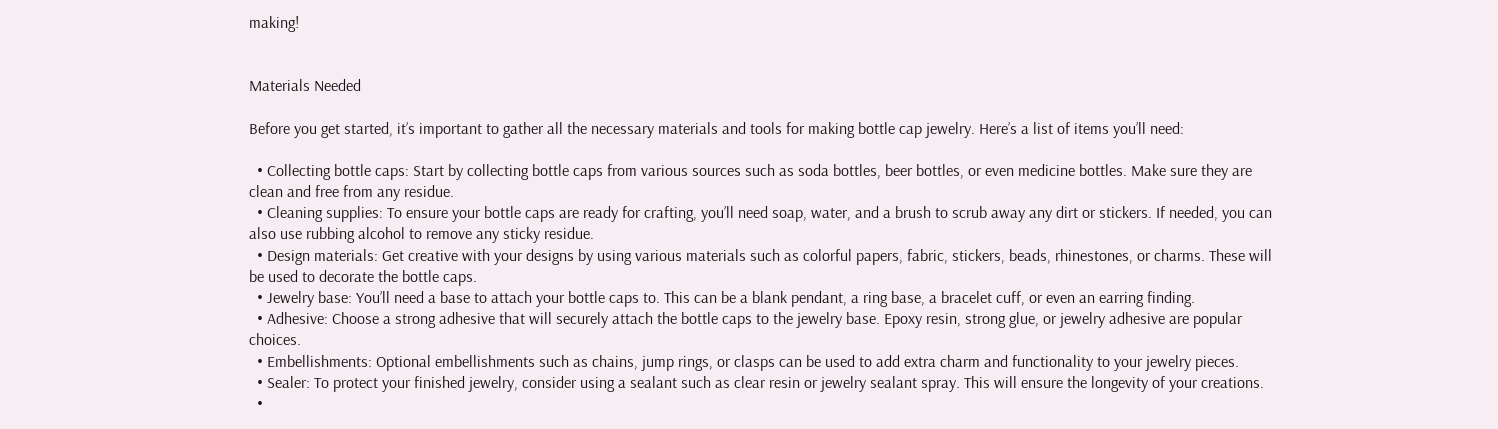making!


Materials Needed

Before you get started, it’s important to gather all the necessary materials and tools for making bottle cap jewelry. Here’s a list of items you’ll need:

  • Collecting bottle caps: Start by collecting bottle caps from various sources such as soda bottles, beer bottles, or even medicine bottles. Make sure they are clean and free from any residue.
  • Cleaning supplies: To ensure your bottle caps are ready for crafting, you’ll need soap, water, and a brush to scrub away any dirt or stickers. If needed, you can also use rubbing alcohol to remove any sticky residue.
  • Design materials: Get creative with your designs by using various materials such as colorful papers, fabric, stickers, beads, rhinestones, or charms. These will be used to decorate the bottle caps.
  • Jewelry base: You’ll need a base to attach your bottle caps to. This can be a blank pendant, a ring base, a bracelet cuff, or even an earring finding.
  • Adhesive: Choose a strong adhesive that will securely attach the bottle caps to the jewelry base. Epoxy resin, strong glue, or jewelry adhesive are popular choices.
  • Embellishments: Optional embellishments such as chains, jump rings, or clasps can be used to add extra charm and functionality to your jewelry pieces.
  • Sealer: To protect your finished jewelry, consider using a sealant such as clear resin or jewelry sealant spray. This will ensure the longevity of your creations.
  •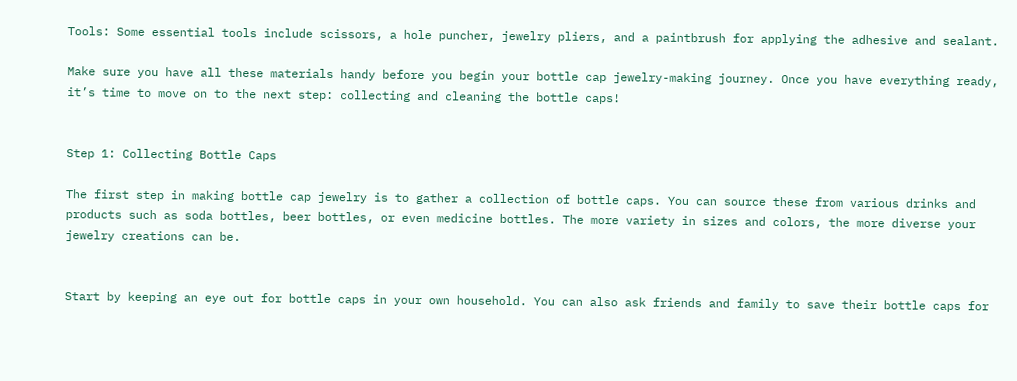Tools: Some essential tools include scissors, a hole puncher, jewelry pliers, and a paintbrush for applying the adhesive and sealant.

Make sure you have all these materials handy before you begin your bottle cap jewelry-making journey. Once you have everything ready, it’s time to move on to the next step: collecting and cleaning the bottle caps!


Step 1: Collecting Bottle Caps

The first step in making bottle cap jewelry is to gather a collection of bottle caps. You can source these from various drinks and products such as soda bottles, beer bottles, or even medicine bottles. The more variety in sizes and colors, the more diverse your jewelry creations can be.


Start by keeping an eye out for bottle caps in your own household. You can also ask friends and family to save their bottle caps for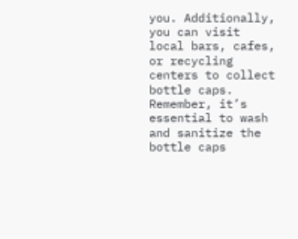you. Additionally, you can visit local bars, cafes, or recycling centers to collect bottle caps. Remember, it’s essential to wash and sanitize the bottle caps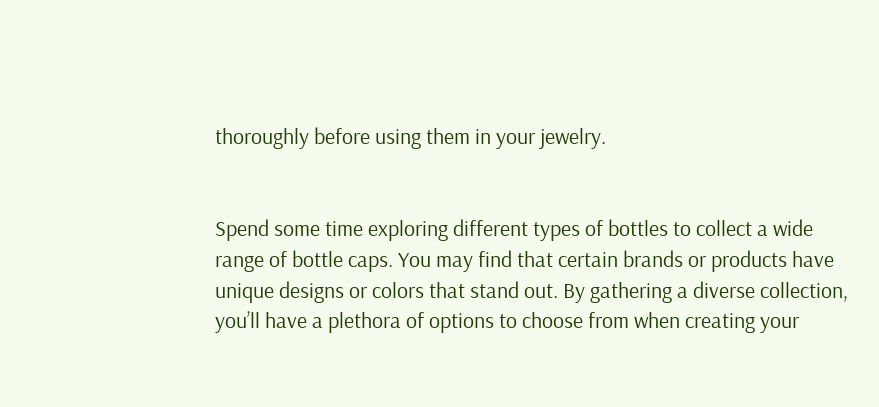thoroughly before using them in your jewelry.


Spend some time exploring different types of bottles to collect a wide range of bottle caps. You may find that certain brands or products have unique designs or colors that stand out. By gathering a diverse collection, you’ll have a plethora of options to choose from when creating your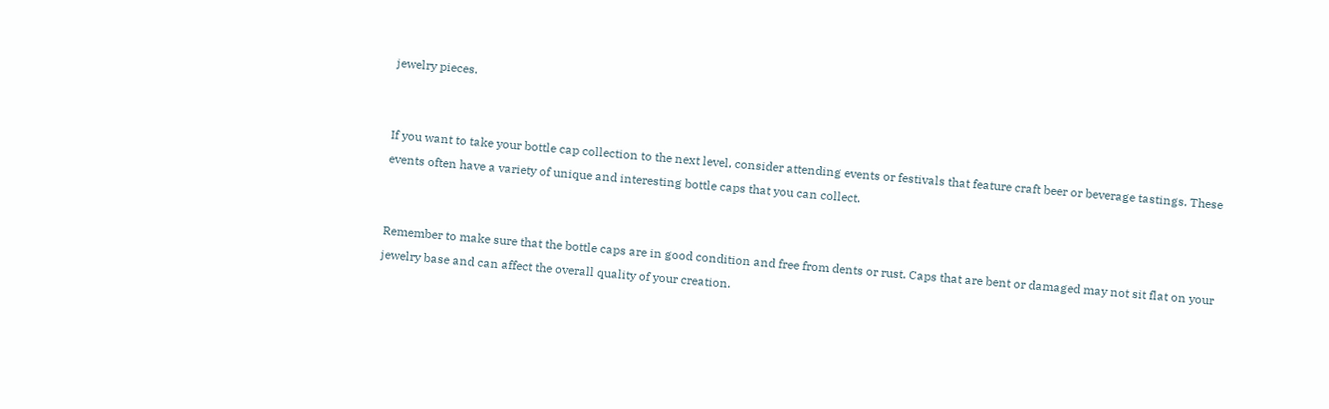jewelry pieces.


If you want to take your bottle cap collection to the next level, consider attending events or festivals that feature craft beer or beverage tastings. These events often have a variety of unique and interesting bottle caps that you can collect.


Remember to make sure that the bottle caps are in good condition and free from dents or rust. Caps that are bent or damaged may not sit flat on your jewelry base and can affect the overall quality of your creation.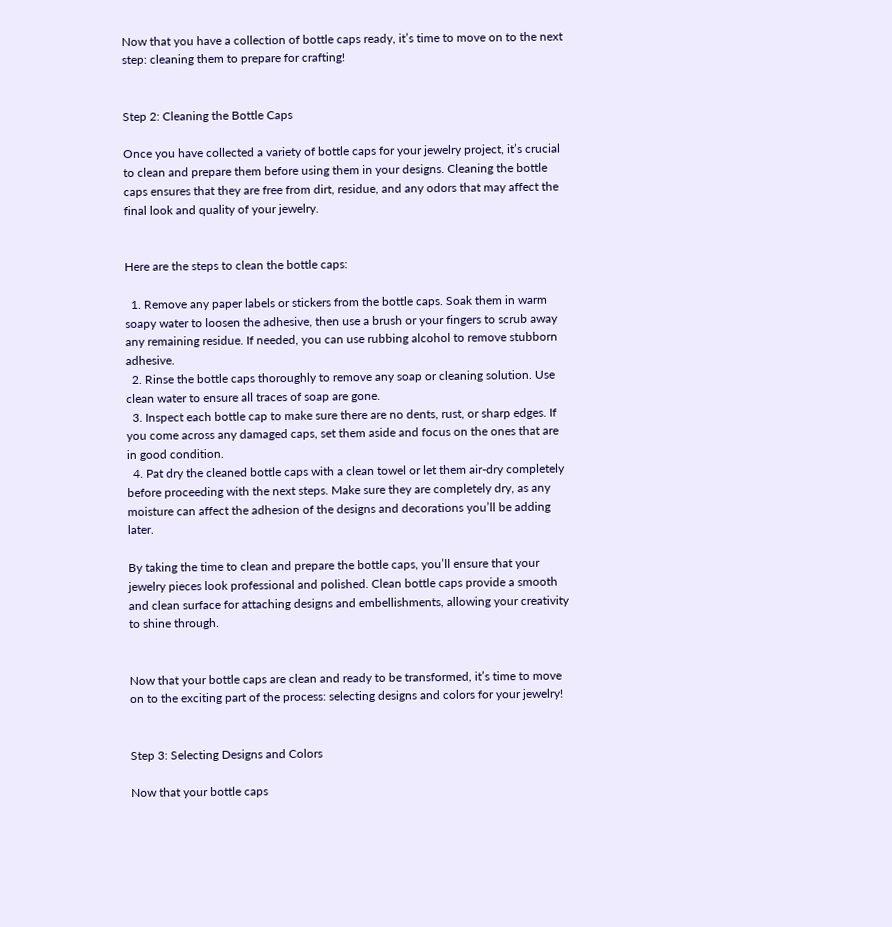Now that you have a collection of bottle caps ready, it’s time to move on to the next step: cleaning them to prepare for crafting!


Step 2: Cleaning the Bottle Caps

Once you have collected a variety of bottle caps for your jewelry project, it’s crucial to clean and prepare them before using them in your designs. Cleaning the bottle caps ensures that they are free from dirt, residue, and any odors that may affect the final look and quality of your jewelry.


Here are the steps to clean the bottle caps:

  1. Remove any paper labels or stickers from the bottle caps. Soak them in warm soapy water to loosen the adhesive, then use a brush or your fingers to scrub away any remaining residue. If needed, you can use rubbing alcohol to remove stubborn adhesive.
  2. Rinse the bottle caps thoroughly to remove any soap or cleaning solution. Use clean water to ensure all traces of soap are gone.
  3. Inspect each bottle cap to make sure there are no dents, rust, or sharp edges. If you come across any damaged caps, set them aside and focus on the ones that are in good condition.
  4. Pat dry the cleaned bottle caps with a clean towel or let them air-dry completely before proceeding with the next steps. Make sure they are completely dry, as any moisture can affect the adhesion of the designs and decorations you’ll be adding later.

By taking the time to clean and prepare the bottle caps, you’ll ensure that your jewelry pieces look professional and polished. Clean bottle caps provide a smooth and clean surface for attaching designs and embellishments, allowing your creativity to shine through.


Now that your bottle caps are clean and ready to be transformed, it’s time to move on to the exciting part of the process: selecting designs and colors for your jewelry!


Step 3: Selecting Designs and Colors

Now that your bottle caps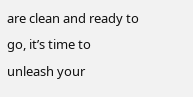are clean and ready to go, it’s time to unleash your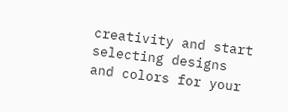creativity and start selecting designs and colors for your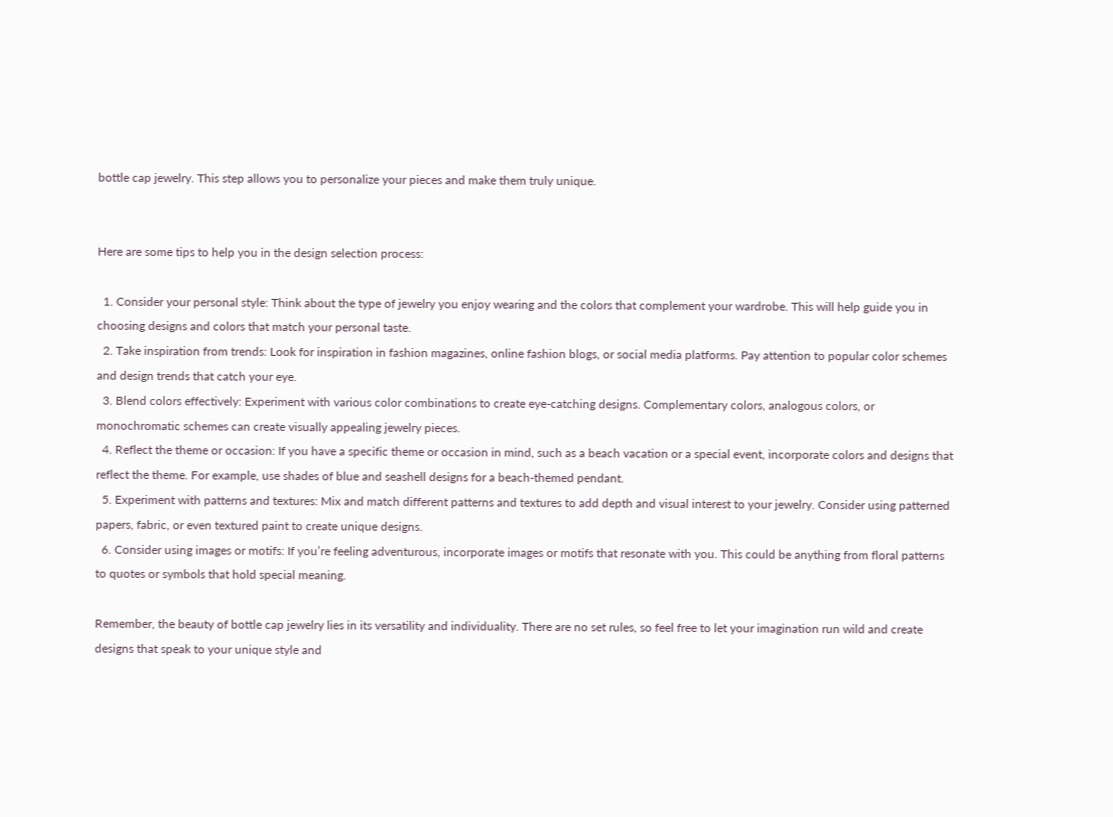bottle cap jewelry. This step allows you to personalize your pieces and make them truly unique.


Here are some tips to help you in the design selection process:

  1. Consider your personal style: Think about the type of jewelry you enjoy wearing and the colors that complement your wardrobe. This will help guide you in choosing designs and colors that match your personal taste.
  2. Take inspiration from trends: Look for inspiration in fashion magazines, online fashion blogs, or social media platforms. Pay attention to popular color schemes and design trends that catch your eye.
  3. Blend colors effectively: Experiment with various color combinations to create eye-catching designs. Complementary colors, analogous colors, or monochromatic schemes can create visually appealing jewelry pieces.
  4. Reflect the theme or occasion: If you have a specific theme or occasion in mind, such as a beach vacation or a special event, incorporate colors and designs that reflect the theme. For example, use shades of blue and seashell designs for a beach-themed pendant.
  5. Experiment with patterns and textures: Mix and match different patterns and textures to add depth and visual interest to your jewelry. Consider using patterned papers, fabric, or even textured paint to create unique designs.
  6. Consider using images or motifs: If you’re feeling adventurous, incorporate images or motifs that resonate with you. This could be anything from floral patterns to quotes or symbols that hold special meaning.

Remember, the beauty of bottle cap jewelry lies in its versatility and individuality. There are no set rules, so feel free to let your imagination run wild and create designs that speak to your unique style and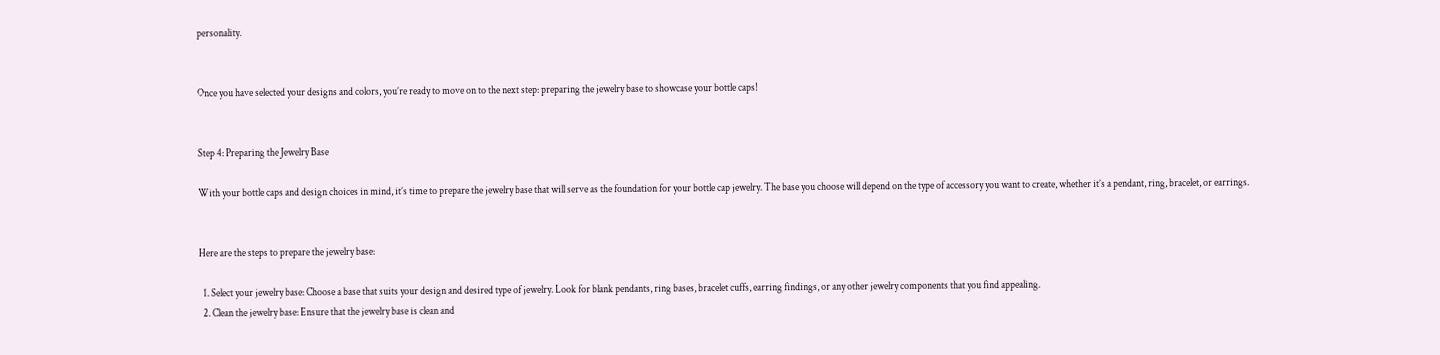personality.


Once you have selected your designs and colors, you’re ready to move on to the next step: preparing the jewelry base to showcase your bottle caps!


Step 4: Preparing the Jewelry Base

With your bottle caps and design choices in mind, it’s time to prepare the jewelry base that will serve as the foundation for your bottle cap jewelry. The base you choose will depend on the type of accessory you want to create, whether it’s a pendant, ring, bracelet, or earrings.


Here are the steps to prepare the jewelry base:

  1. Select your jewelry base: Choose a base that suits your design and desired type of jewelry. Look for blank pendants, ring bases, bracelet cuffs, earring findings, or any other jewelry components that you find appealing.
  2. Clean the jewelry base: Ensure that the jewelry base is clean and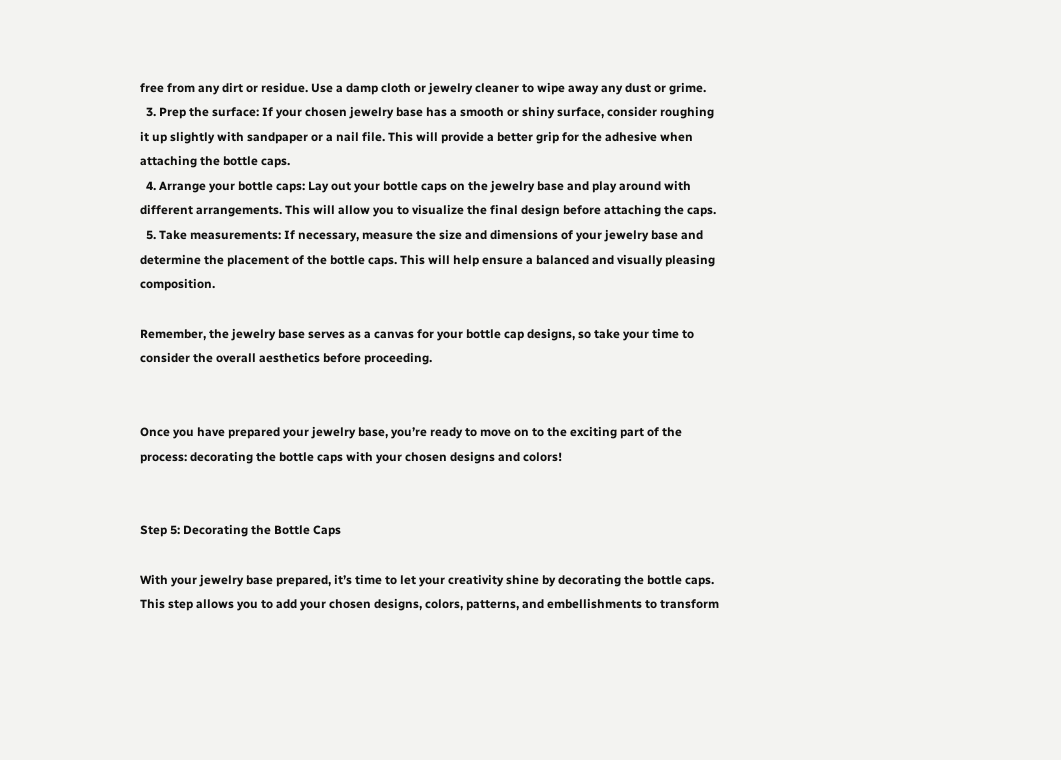free from any dirt or residue. Use a damp cloth or jewelry cleaner to wipe away any dust or grime.
  3. Prep the surface: If your chosen jewelry base has a smooth or shiny surface, consider roughing it up slightly with sandpaper or a nail file. This will provide a better grip for the adhesive when attaching the bottle caps.
  4. Arrange your bottle caps: Lay out your bottle caps on the jewelry base and play around with different arrangements. This will allow you to visualize the final design before attaching the caps.
  5. Take measurements: If necessary, measure the size and dimensions of your jewelry base and determine the placement of the bottle caps. This will help ensure a balanced and visually pleasing composition.

Remember, the jewelry base serves as a canvas for your bottle cap designs, so take your time to consider the overall aesthetics before proceeding.


Once you have prepared your jewelry base, you’re ready to move on to the exciting part of the process: decorating the bottle caps with your chosen designs and colors!


Step 5: Decorating the Bottle Caps

With your jewelry base prepared, it’s time to let your creativity shine by decorating the bottle caps. This step allows you to add your chosen designs, colors, patterns, and embellishments to transform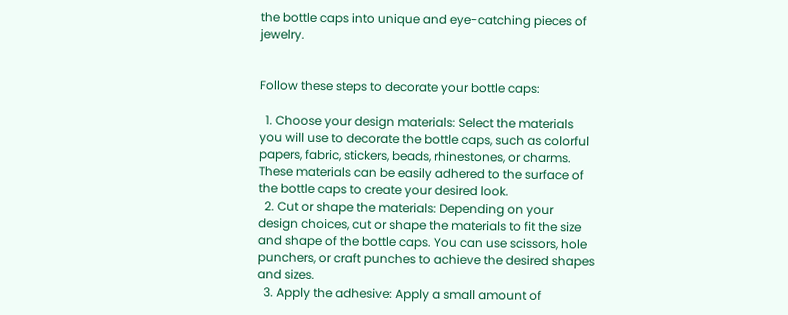the bottle caps into unique and eye-catching pieces of jewelry.


Follow these steps to decorate your bottle caps:

  1. Choose your design materials: Select the materials you will use to decorate the bottle caps, such as colorful papers, fabric, stickers, beads, rhinestones, or charms. These materials can be easily adhered to the surface of the bottle caps to create your desired look.
  2. Cut or shape the materials: Depending on your design choices, cut or shape the materials to fit the size and shape of the bottle caps. You can use scissors, hole punchers, or craft punches to achieve the desired shapes and sizes.
  3. Apply the adhesive: Apply a small amount of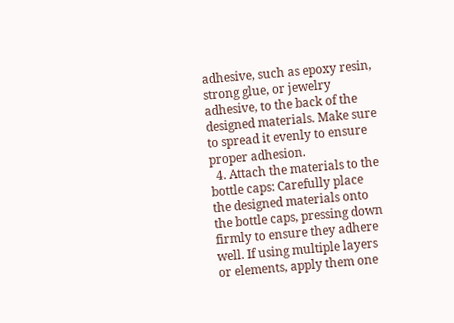adhesive, such as epoxy resin, strong glue, or jewelry adhesive, to the back of the designed materials. Make sure to spread it evenly to ensure proper adhesion.
  4. Attach the materials to the bottle caps: Carefully place the designed materials onto the bottle caps, pressing down firmly to ensure they adhere well. If using multiple layers or elements, apply them one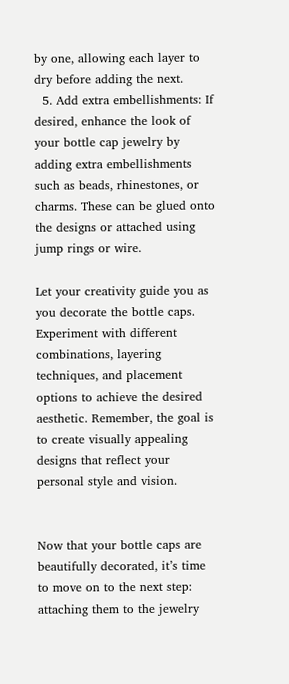by one, allowing each layer to dry before adding the next.
  5. Add extra embellishments: If desired, enhance the look of your bottle cap jewelry by adding extra embellishments such as beads, rhinestones, or charms. These can be glued onto the designs or attached using jump rings or wire.

Let your creativity guide you as you decorate the bottle caps. Experiment with different combinations, layering techniques, and placement options to achieve the desired aesthetic. Remember, the goal is to create visually appealing designs that reflect your personal style and vision.


Now that your bottle caps are beautifully decorated, it’s time to move on to the next step: attaching them to the jewelry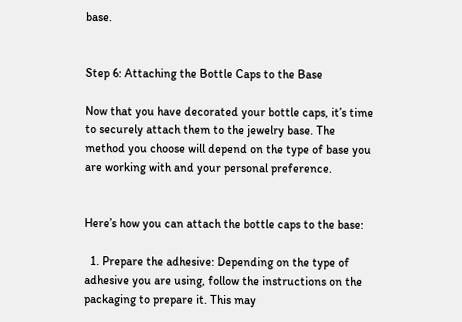base.


Step 6: Attaching the Bottle Caps to the Base

Now that you have decorated your bottle caps, it’s time to securely attach them to the jewelry base. The method you choose will depend on the type of base you are working with and your personal preference.


Here’s how you can attach the bottle caps to the base:

  1. Prepare the adhesive: Depending on the type of adhesive you are using, follow the instructions on the packaging to prepare it. This may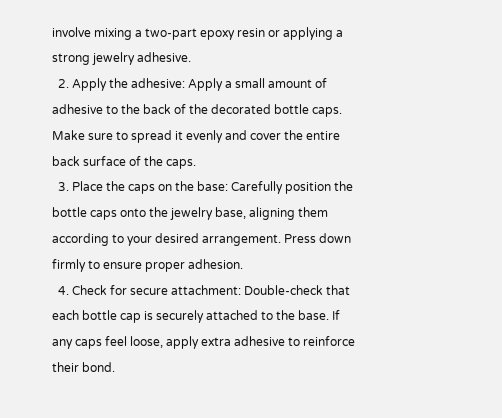involve mixing a two-part epoxy resin or applying a strong jewelry adhesive.
  2. Apply the adhesive: Apply a small amount of adhesive to the back of the decorated bottle caps. Make sure to spread it evenly and cover the entire back surface of the caps.
  3. Place the caps on the base: Carefully position the bottle caps onto the jewelry base, aligning them according to your desired arrangement. Press down firmly to ensure proper adhesion.
  4. Check for secure attachment: Double-check that each bottle cap is securely attached to the base. If any caps feel loose, apply extra adhesive to reinforce their bond.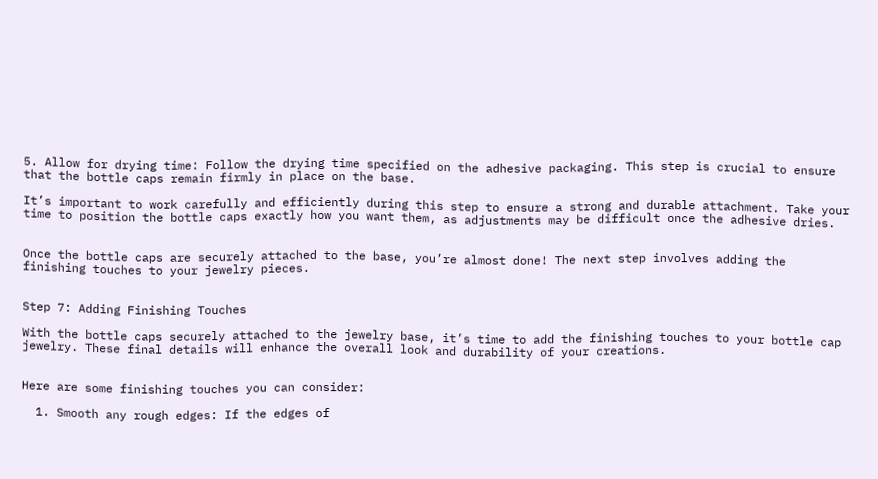5. Allow for drying time: Follow the drying time specified on the adhesive packaging. This step is crucial to ensure that the bottle caps remain firmly in place on the base.

It’s important to work carefully and efficiently during this step to ensure a strong and durable attachment. Take your time to position the bottle caps exactly how you want them, as adjustments may be difficult once the adhesive dries.


Once the bottle caps are securely attached to the base, you’re almost done! The next step involves adding the finishing touches to your jewelry pieces.


Step 7: Adding Finishing Touches

With the bottle caps securely attached to the jewelry base, it’s time to add the finishing touches to your bottle cap jewelry. These final details will enhance the overall look and durability of your creations.


Here are some finishing touches you can consider:

  1. Smooth any rough edges: If the edges of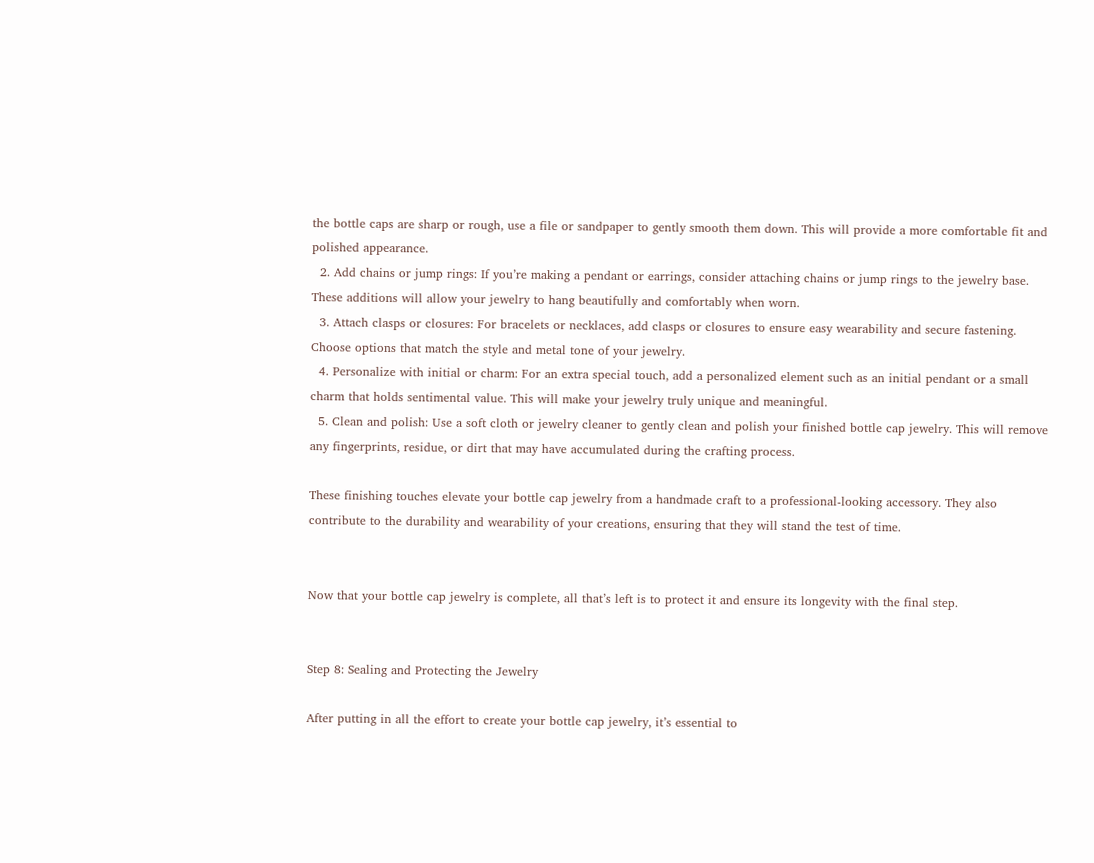the bottle caps are sharp or rough, use a file or sandpaper to gently smooth them down. This will provide a more comfortable fit and polished appearance.
  2. Add chains or jump rings: If you’re making a pendant or earrings, consider attaching chains or jump rings to the jewelry base. These additions will allow your jewelry to hang beautifully and comfortably when worn.
  3. Attach clasps or closures: For bracelets or necklaces, add clasps or closures to ensure easy wearability and secure fastening. Choose options that match the style and metal tone of your jewelry.
  4. Personalize with initial or charm: For an extra special touch, add a personalized element such as an initial pendant or a small charm that holds sentimental value. This will make your jewelry truly unique and meaningful.
  5. Clean and polish: Use a soft cloth or jewelry cleaner to gently clean and polish your finished bottle cap jewelry. This will remove any fingerprints, residue, or dirt that may have accumulated during the crafting process.

These finishing touches elevate your bottle cap jewelry from a handmade craft to a professional-looking accessory. They also contribute to the durability and wearability of your creations, ensuring that they will stand the test of time.


Now that your bottle cap jewelry is complete, all that’s left is to protect it and ensure its longevity with the final step.


Step 8: Sealing and Protecting the Jewelry

After putting in all the effort to create your bottle cap jewelry, it’s essential to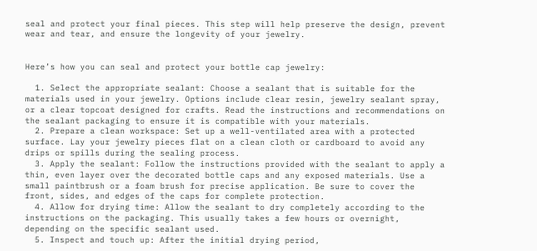seal and protect your final pieces. This step will help preserve the design, prevent wear and tear, and ensure the longevity of your jewelry.


Here’s how you can seal and protect your bottle cap jewelry:

  1. Select the appropriate sealant: Choose a sealant that is suitable for the materials used in your jewelry. Options include clear resin, jewelry sealant spray, or a clear topcoat designed for crafts. Read the instructions and recommendations on the sealant packaging to ensure it is compatible with your materials.
  2. Prepare a clean workspace: Set up a well-ventilated area with a protected surface. Lay your jewelry pieces flat on a clean cloth or cardboard to avoid any drips or spills during the sealing process.
  3. Apply the sealant: Follow the instructions provided with the sealant to apply a thin, even layer over the decorated bottle caps and any exposed materials. Use a small paintbrush or a foam brush for precise application. Be sure to cover the front, sides, and edges of the caps for complete protection.
  4. Allow for drying time: Allow the sealant to dry completely according to the instructions on the packaging. This usually takes a few hours or overnight, depending on the specific sealant used.
  5. Inspect and touch up: After the initial drying period,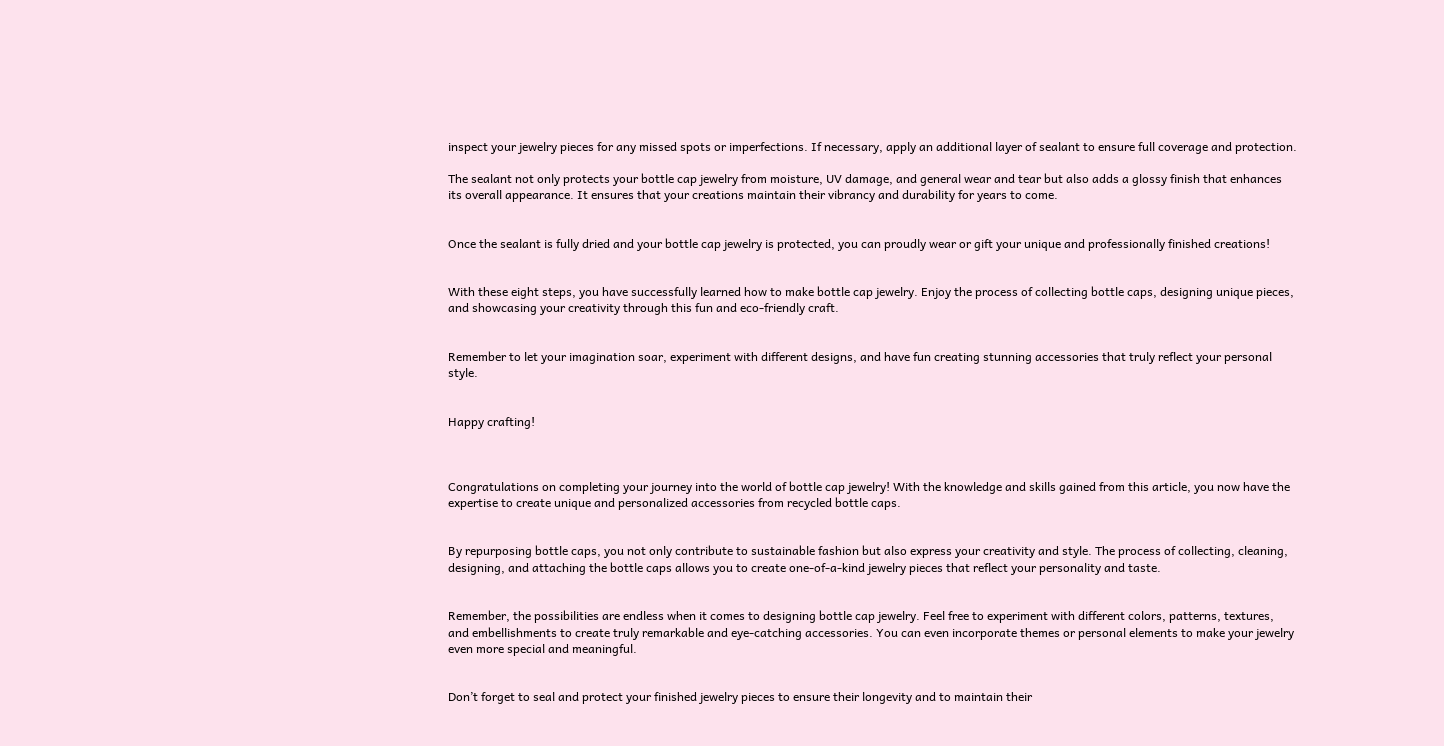inspect your jewelry pieces for any missed spots or imperfections. If necessary, apply an additional layer of sealant to ensure full coverage and protection.

The sealant not only protects your bottle cap jewelry from moisture, UV damage, and general wear and tear but also adds a glossy finish that enhances its overall appearance. It ensures that your creations maintain their vibrancy and durability for years to come.


Once the sealant is fully dried and your bottle cap jewelry is protected, you can proudly wear or gift your unique and professionally finished creations!


With these eight steps, you have successfully learned how to make bottle cap jewelry. Enjoy the process of collecting bottle caps, designing unique pieces, and showcasing your creativity through this fun and eco-friendly craft.


Remember to let your imagination soar, experiment with different designs, and have fun creating stunning accessories that truly reflect your personal style.


Happy crafting!



Congratulations on completing your journey into the world of bottle cap jewelry! With the knowledge and skills gained from this article, you now have the expertise to create unique and personalized accessories from recycled bottle caps.


By repurposing bottle caps, you not only contribute to sustainable fashion but also express your creativity and style. The process of collecting, cleaning, designing, and attaching the bottle caps allows you to create one-of-a-kind jewelry pieces that reflect your personality and taste.


Remember, the possibilities are endless when it comes to designing bottle cap jewelry. Feel free to experiment with different colors, patterns, textures, and embellishments to create truly remarkable and eye-catching accessories. You can even incorporate themes or personal elements to make your jewelry even more special and meaningful.


Don’t forget to seal and protect your finished jewelry pieces to ensure their longevity and to maintain their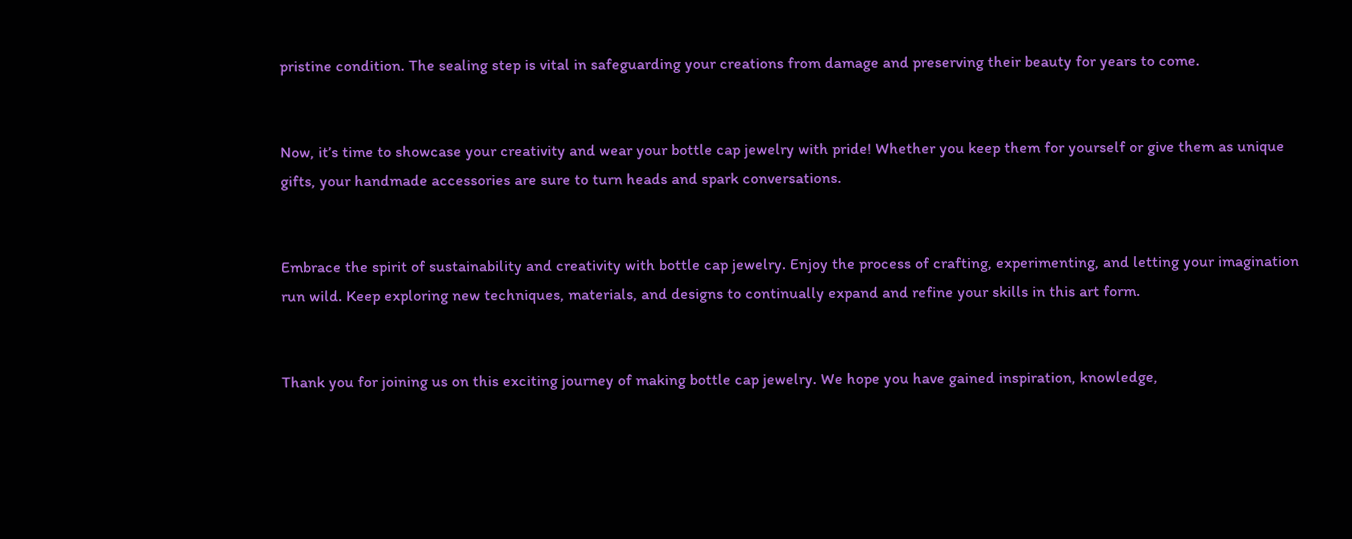pristine condition. The sealing step is vital in safeguarding your creations from damage and preserving their beauty for years to come.


Now, it’s time to showcase your creativity and wear your bottle cap jewelry with pride! Whether you keep them for yourself or give them as unique gifts, your handmade accessories are sure to turn heads and spark conversations.


Embrace the spirit of sustainability and creativity with bottle cap jewelry. Enjoy the process of crafting, experimenting, and letting your imagination run wild. Keep exploring new techniques, materials, and designs to continually expand and refine your skills in this art form.


Thank you for joining us on this exciting journey of making bottle cap jewelry. We hope you have gained inspiration, knowledge,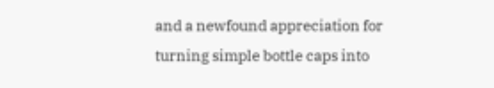and a newfound appreciation for turning simple bottle caps into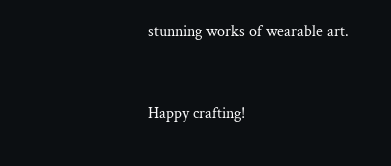stunning works of wearable art.


Happy crafting!